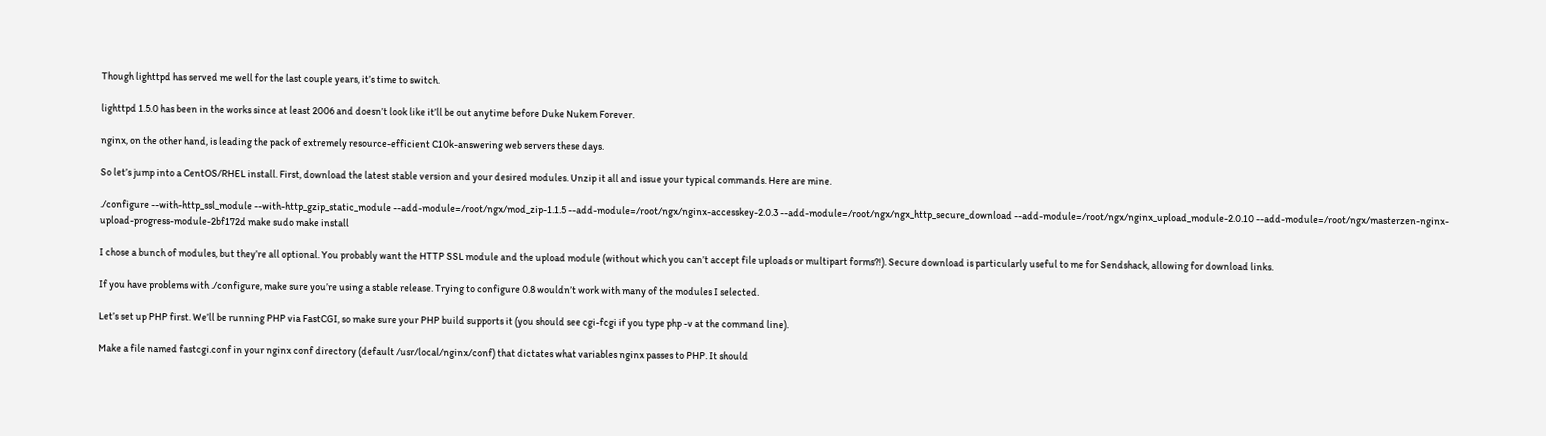Though lighttpd has served me well for the last couple years, it’s time to switch.

lighttpd 1.5.0 has been in the works since at least 2006 and doesn’t look like it’ll be out anytime before Duke Nukem Forever.

nginx, on the other hand, is leading the pack of extremely resource-efficient C10k-answering web servers these days.

So let’s jump into a CentOS/RHEL install. First, download the latest stable version and your desired modules. Unzip it all and issue your typical commands. Here are mine.

./configure --with-http_ssl_module --with-http_gzip_static_module --add-module=/root/ngx/mod_zip-1.1.5 --add-module=/root/ngx/nginx-accesskey-2.0.3 --add-module=/root/ngx/ngx_http_secure_download --add-module=/root/ngx/nginx_upload_module-2.0.10 --add-module=/root/ngx/masterzen-nginx-upload-progress-module-2bf172d make sudo make install

I chose a bunch of modules, but they’re all optional. You probably want the HTTP SSL module and the upload module (without which you can’t accept file uploads or multipart forms?!). Secure download is particularly useful to me for Sendshack, allowing for download links.

If you have problems with ./configure, make sure you’re using a stable release. Trying to configure 0.8 wouldn’t work with many of the modules I selected.

Let’s set up PHP first. We’ll be running PHP via FastCGI, so make sure your PHP build supports it (you should see cgi-fcgi if you type php -v at the command line).

Make a file named fastcgi.conf in your nginx conf directory (default /usr/local/nginx/conf) that dictates what variables nginx passes to PHP. It should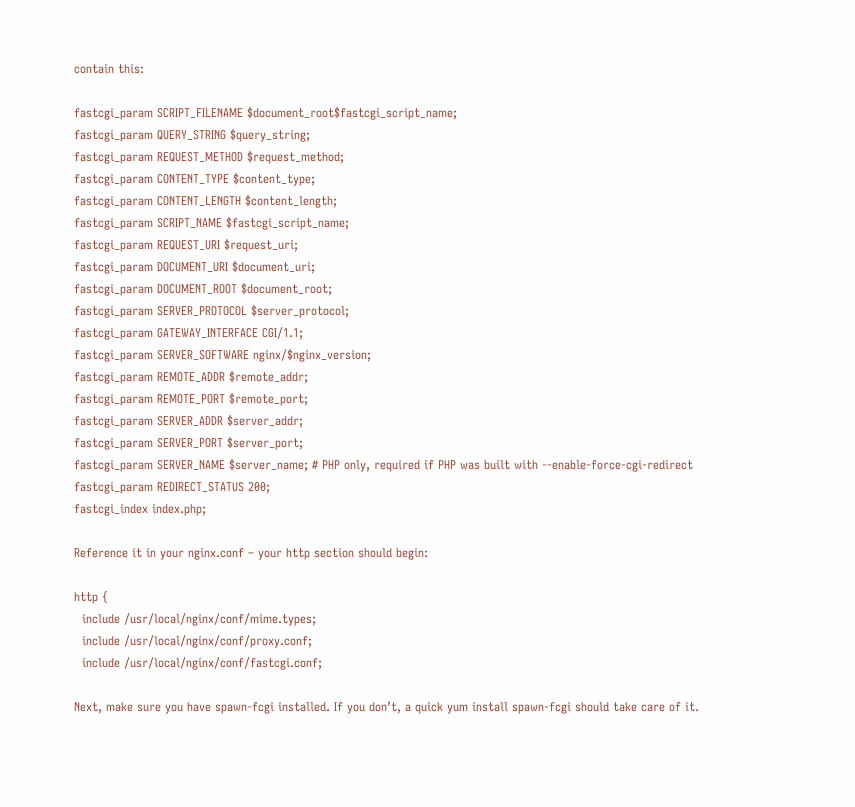contain this:

fastcgi_param SCRIPT_FILENAME $document_root$fastcgi_script_name;
fastcgi_param QUERY_STRING $query_string;
fastcgi_param REQUEST_METHOD $request_method;
fastcgi_param CONTENT_TYPE $content_type;
fastcgi_param CONTENT_LENGTH $content_length;
fastcgi_param SCRIPT_NAME $fastcgi_script_name;
fastcgi_param REQUEST_URI $request_uri;
fastcgi_param DOCUMENT_URI $document_uri;
fastcgi_param DOCUMENT_ROOT $document_root;
fastcgi_param SERVER_PROTOCOL $server_protocol;
fastcgi_param GATEWAY_INTERFACE CGI/1.1;
fastcgi_param SERVER_SOFTWARE nginx/$nginx_version;
fastcgi_param REMOTE_ADDR $remote_addr;
fastcgi_param REMOTE_PORT $remote_port;
fastcgi_param SERVER_ADDR $server_addr;
fastcgi_param SERVER_PORT $server_port;
fastcgi_param SERVER_NAME $server_name; # PHP only, required if PHP was built with --enable-force-cgi-redirect
fastcgi_param REDIRECT_STATUS 200;
fastcgi_index index.php;

Reference it in your nginx.conf – your http section should begin:

http {
  include /usr/local/nginx/conf/mime.types;
  include /usr/local/nginx/conf/proxy.conf;
  include /usr/local/nginx/conf/fastcgi.conf;

Next, make sure you have spawn-fcgi installed. If you don’t, a quick yum install spawn-fcgi should take care of it.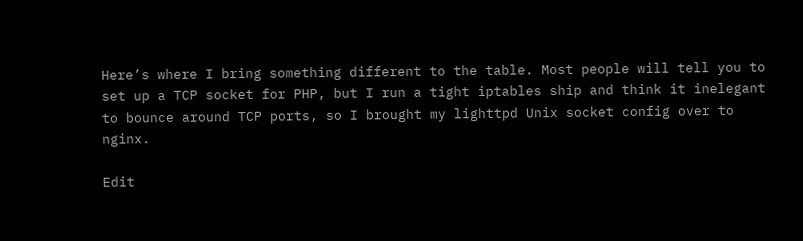Here’s where I bring something different to the table. Most people will tell you to set up a TCP socket for PHP, but I run a tight iptables ship and think it inelegant to bounce around TCP ports, so I brought my lighttpd Unix socket config over to nginx.

Edit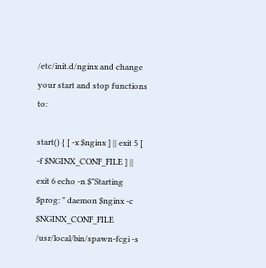/etc/init.d/nginx and change your start and stop functions to:

start() { [ -x $nginx ] || exit 5 [ -f $NGINX_CONF_FILE ] || exit 6 echo -n $"Starting $prog: " daemon $nginx -c $NGINX_CONF_FILE /usr/local/bin/spawn-fcgi -s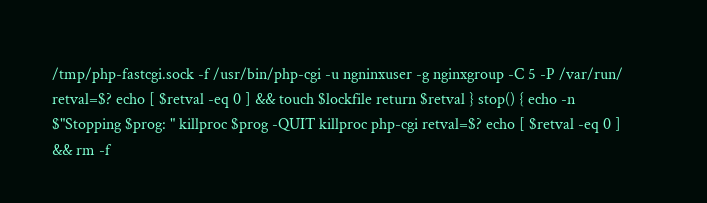/tmp/php-fastcgi.sock -f /usr/bin/php-cgi -u ngninxuser -g nginxgroup -C 5 -P /var/run/ retval=$? echo [ $retval -eq 0 ] && touch $lockfile return $retval } stop() { echo -n $"Stopping $prog: " killproc $prog -QUIT killproc php-cgi retval=$? echo [ $retval -eq 0 ] && rm -f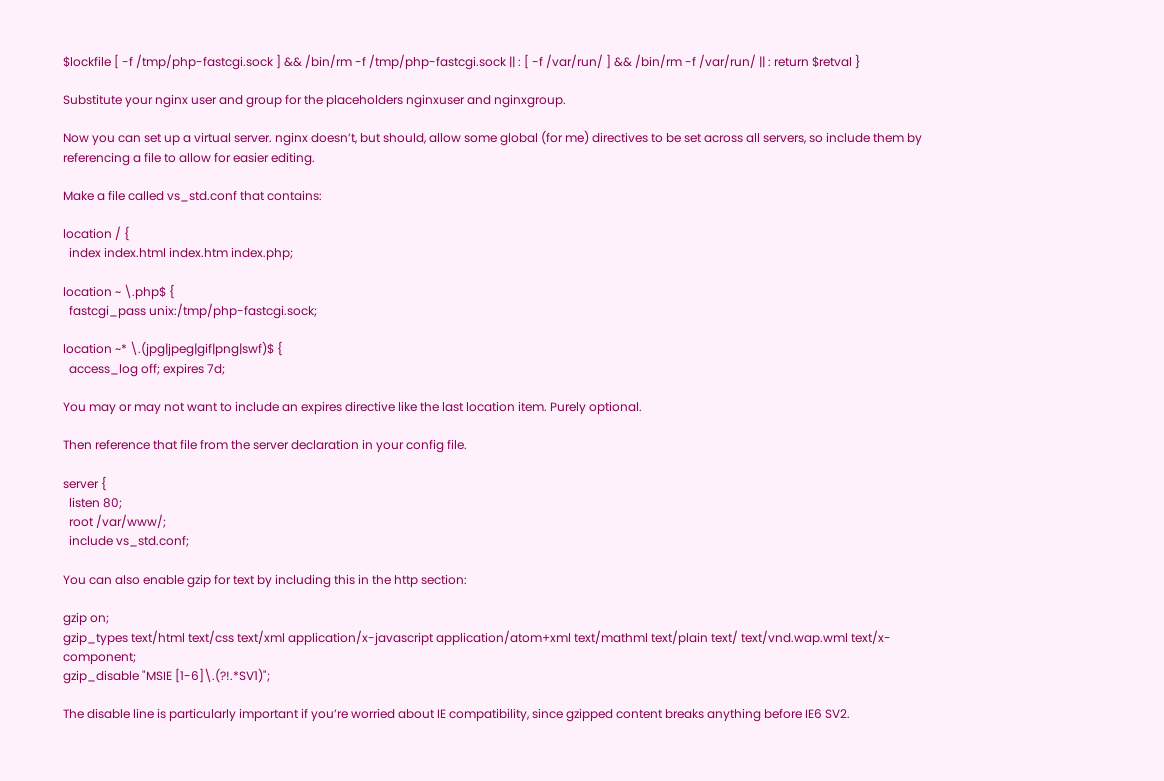$lockfile [ -f /tmp/php-fastcgi.sock ] && /bin/rm -f /tmp/php-fastcgi.sock || : [ -f /var/run/ ] && /bin/rm -f /var/run/ || : return $retval }

Substitute your nginx user and group for the placeholders nginxuser and nginxgroup.

Now you can set up a virtual server. nginx doesn’t, but should, allow some global (for me) directives to be set across all servers, so include them by referencing a file to allow for easier editing.

Make a file called vs_std.conf that contains:

location / {
  index index.html index.htm index.php;

location ~ \.php$ {
  fastcgi_pass unix:/tmp/php-fastcgi.sock;

location ~* \.(jpg|jpeg|gif|png|swf)$ {
  access_log off; expires 7d;

You may or may not want to include an expires directive like the last location item. Purely optional.

Then reference that file from the server declaration in your config file.

server {
  listen 80;
  root /var/www/;
  include vs_std.conf;

You can also enable gzip for text by including this in the http section:

gzip on;
gzip_types text/html text/css text/xml application/x-javascript application/atom+xml text/mathml text/plain text/ text/vnd.wap.wml text/x-component;
gzip_disable "MSIE [1-6]\.(?!.*SV1)";

The disable line is particularly important if you’re worried about IE compatibility, since gzipped content breaks anything before IE6 SV2.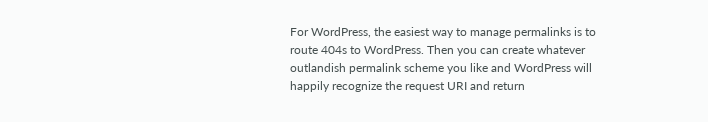For WordPress, the easiest way to manage permalinks is to route 404s to WordPress. Then you can create whatever outlandish permalink scheme you like and WordPress will happily recognize the request URI and return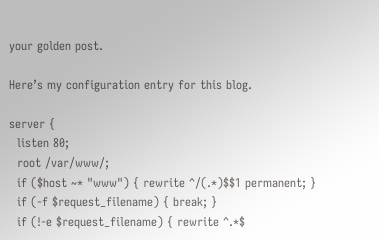your golden post.

Here’s my configuration entry for this blog.

server {
  listen 80;
  root /var/www/;
  if ($host ~* "www") { rewrite ^/(.*)$$1 permanent; }
  if (-f $request_filename) { break; }
  if (!-e $request_filename) { rewrite ^.*$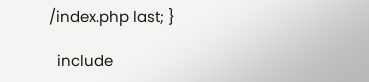/index.php last; }

  include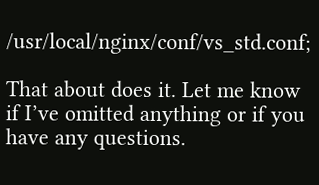/usr/local/nginx/conf/vs_std.conf;

That about does it. Let me know if I’ve omitted anything or if you have any questions.